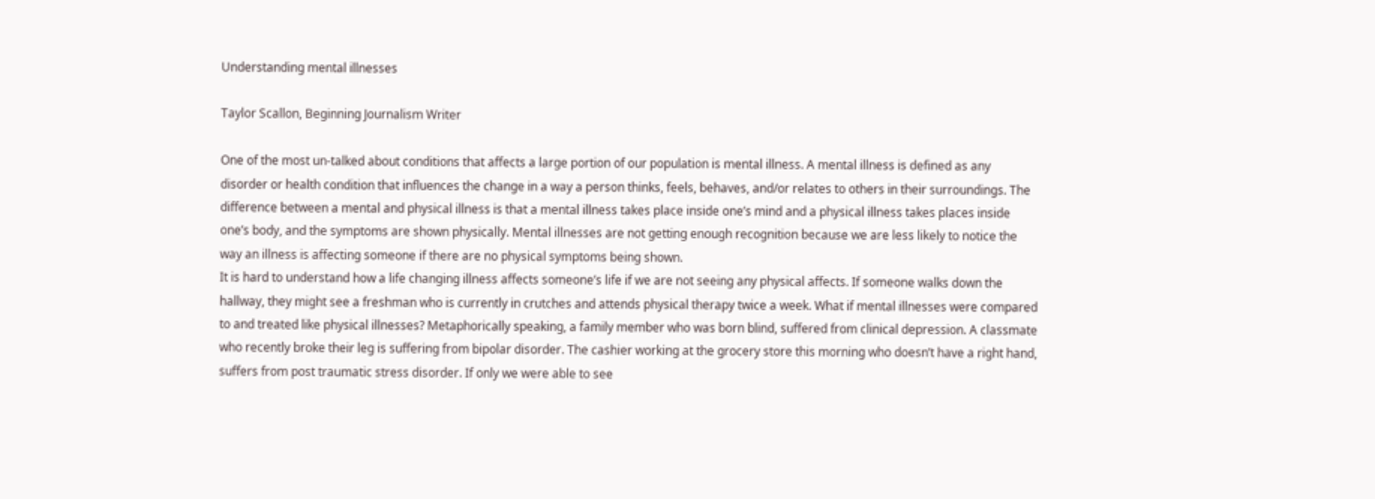Understanding mental illnesses

Taylor Scallon, Beginning Journalism Writer

One of the most un-talked about conditions that affects a large portion of our population is mental illness. A mental illness is defined as any disorder or health condition that influences the change in a way a person thinks, feels, behaves, and/or relates to others in their surroundings. The difference between a mental and physical illness is that a mental illness takes place inside one’s mind and a physical illness takes places inside one’s body, and the symptoms are shown physically. Mental illnesses are not getting enough recognition because we are less likely to notice the way an illness is affecting someone if there are no physical symptoms being shown.
It is hard to understand how a life changing illness affects someone’s life if we are not seeing any physical affects. If someone walks down the hallway, they might see a freshman who is currently in crutches and attends physical therapy twice a week. What if mental illnesses were compared to and treated like physical illnesses? Metaphorically speaking, a family member who was born blind, suffered from clinical depression. A classmate who recently broke their leg is suffering from bipolar disorder. The cashier working at the grocery store this morning who doesn’t have a right hand, suffers from post traumatic stress disorder. If only we were able to see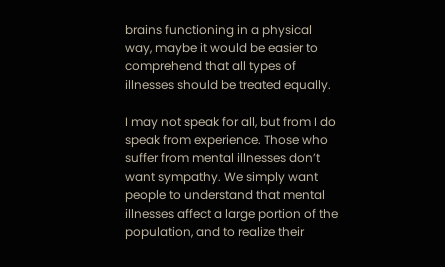brains functioning in a physical way, maybe it would be easier to comprehend that all types of illnesses should be treated equally.

I may not speak for all, but from I do speak from experience. Those who suffer from mental illnesses don’t want sympathy. We simply want people to understand that mental illnesses affect a large portion of the population, and to realize their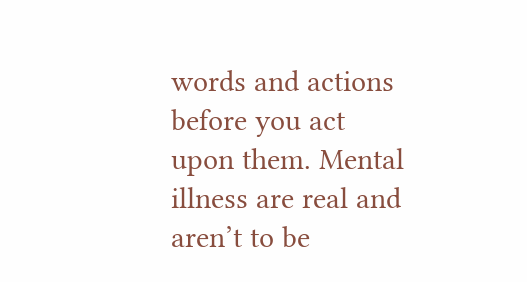words and actions before you act upon them. Mental illness are real and aren’t to be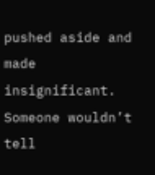pushed aside and made insignificant. Someone wouldn’t tell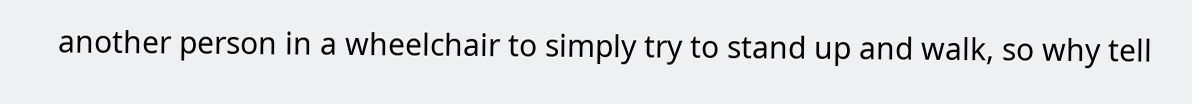another person in a wheelchair to simply try to stand up and walk, so why tell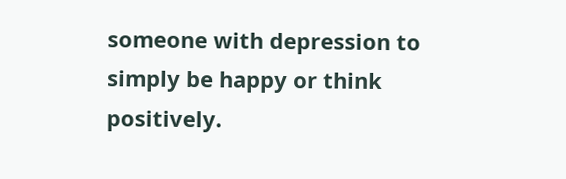someone with depression to simply be happy or think positively.